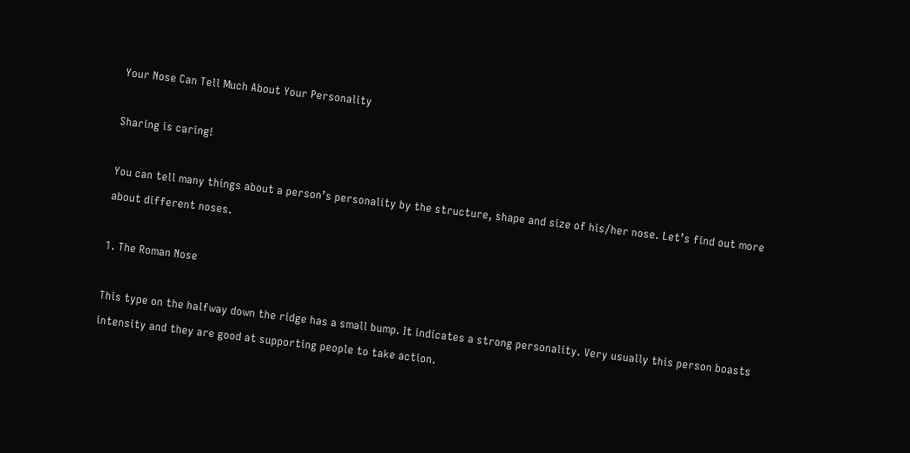Your Nose Can Tell Much About Your Personality

Sharing is caring!

You can tell many things about a person’s personality by the structure, shape and size of his/her nose. Let’s find out more about different noses.

1. The Roman Nose

This type on the halfway down the ridge has a small bump. It indicates a strong personality. Very usually this person boasts intensity and they are good at supporting people to take action.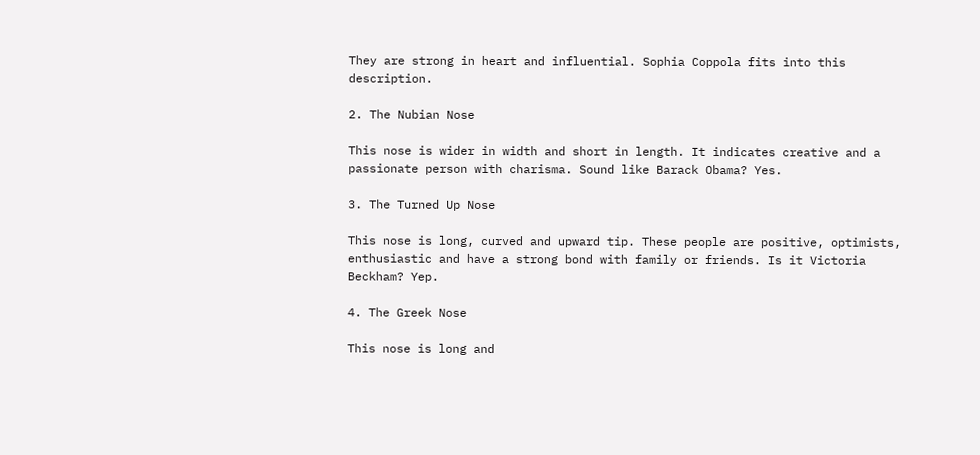They are strong in heart and influential. Sophia Coppola fits into this description.

2. The Nubian Nose

This nose is wider in width and short in length. It indicates creative and a passionate person with charisma. Sound like Barack Obama? Yes.

3. The Turned Up Nose

This nose is long, curved and upward tip. These people are positive, optimists, enthusiastic and have a strong bond with family or friends. Is it Victoria Beckham? Yep.

4. The Greek Nose

This nose is long and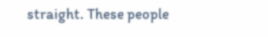straight. These people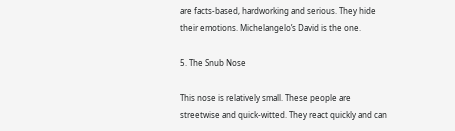are facts-based, hardworking and serious. They hide their emotions. Michelangelo’s David is the one.

5. The Snub Nose

This nose is relatively small. These people are streetwise and quick-witted. They react quickly and can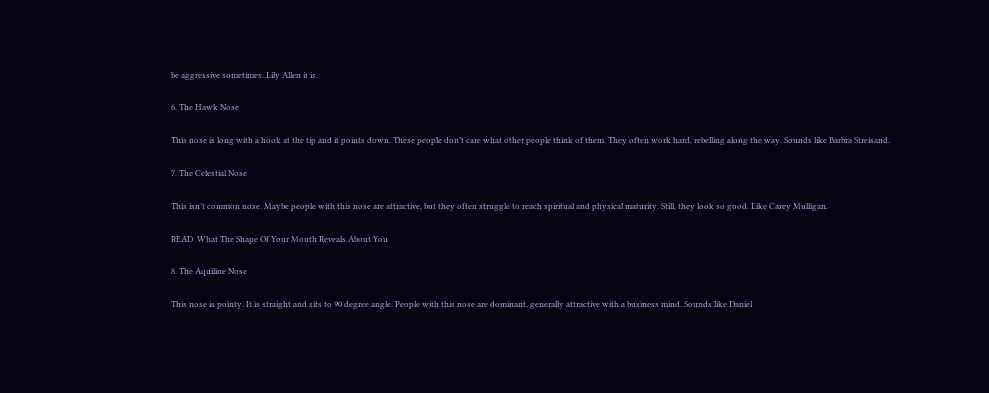be aggressive sometimes. Lily Allen it is.

6. The Hawk Nose

This nose is long with a hook at the tip and it points down. These people don’t care what other people think of them. They often work hard, rebelling along the way. Sounds like Barbra Streisand.

7. The Celestial Nose

This isn’t common nose. Maybe people with this nose are attractive, but they often struggle to reach spiritual and physical maturity. Still, they look so good. Like Carey Mulligan.

READ  What The Shape Of Your Mouth Reveals About You

8. The Aquiline Nose

This nose is pointy. It is straight and sits to 90 degree angle. People with this nose are dominant, generally attractive with a business mind. Sounds like Daniel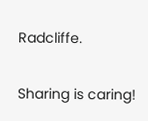Radcliffe.

Sharing is caring!